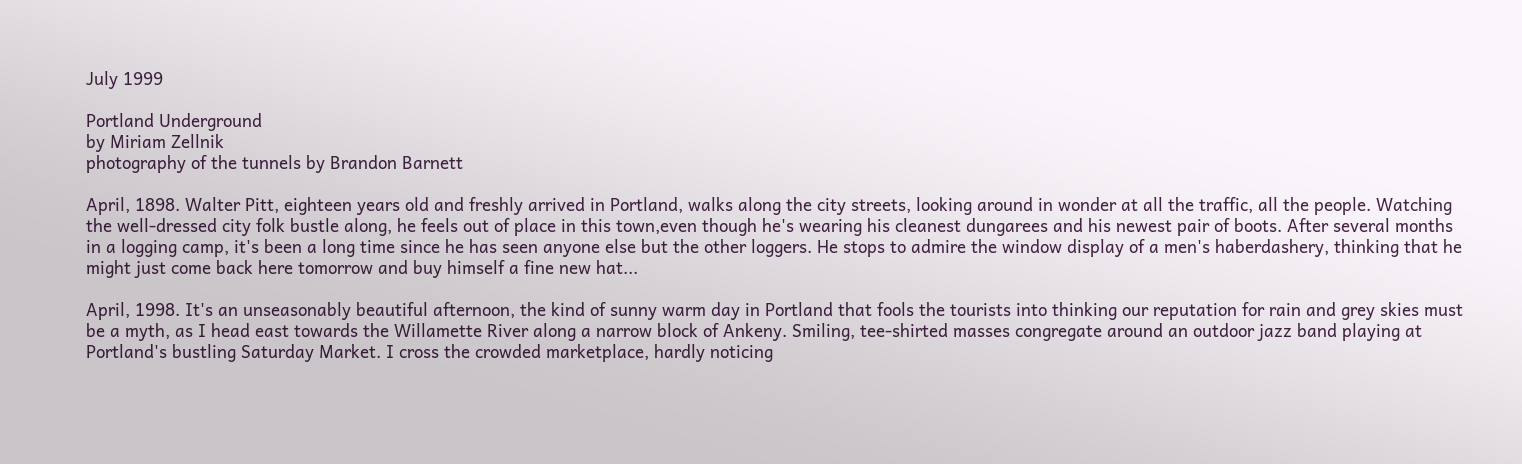July 1999

Portland Underground
by Miriam Zellnik
photography of the tunnels by Brandon Barnett

April, 1898. Walter Pitt, eighteen years old and freshly arrived in Portland, walks along the city streets, looking around in wonder at all the traffic, all the people. Watching the well-dressed city folk bustle along, he feels out of place in this town,even though he's wearing his cleanest dungarees and his newest pair of boots. After several months in a logging camp, it's been a long time since he has seen anyone else but the other loggers. He stops to admire the window display of a men's haberdashery, thinking that he might just come back here tomorrow and buy himself a fine new hat...

April, 1998. It's an unseasonably beautiful afternoon, the kind of sunny warm day in Portland that fools the tourists into thinking our reputation for rain and grey skies must be a myth, as I head east towards the Willamette River along a narrow block of Ankeny. Smiling, tee-shirted masses congregate around an outdoor jazz band playing at Portland's bustling Saturday Market. I cross the crowded marketplace, hardly noticing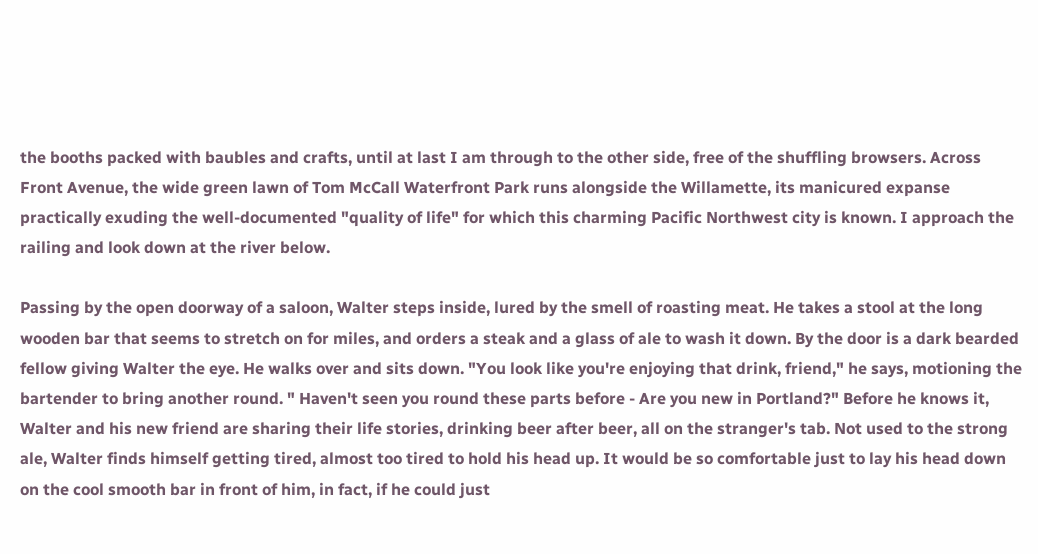the booths packed with baubles and crafts, until at last I am through to the other side, free of the shuffling browsers. Across Front Avenue, the wide green lawn of Tom McCall Waterfront Park runs alongside the Willamette, its manicured expanse practically exuding the well-documented "quality of life" for which this charming Pacific Northwest city is known. I approach the railing and look down at the river below.

Passing by the open doorway of a saloon, Walter steps inside, lured by the smell of roasting meat. He takes a stool at the long wooden bar that seems to stretch on for miles, and orders a steak and a glass of ale to wash it down. By the door is a dark bearded fellow giving Walter the eye. He walks over and sits down. "You look like you're enjoying that drink, friend," he says, motioning the bartender to bring another round. " Haven't seen you round these parts before - Are you new in Portland?" Before he knows it, Walter and his new friend are sharing their life stories, drinking beer after beer, all on the stranger's tab. Not used to the strong ale, Walter finds himself getting tired, almost too tired to hold his head up. It would be so comfortable just to lay his head down on the cool smooth bar in front of him, in fact, if he could just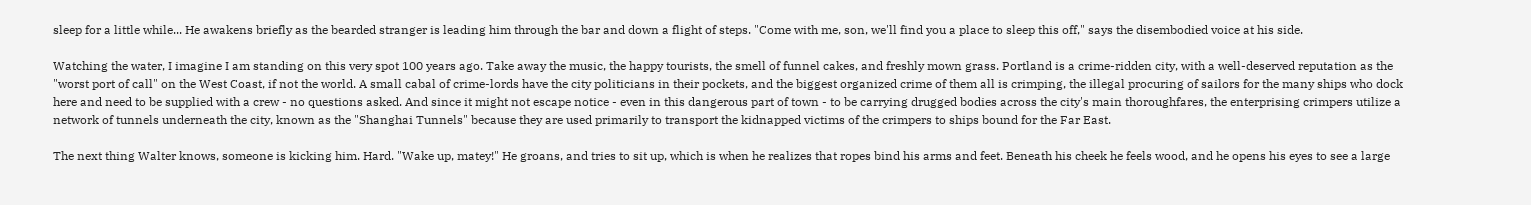sleep for a little while... He awakens briefly as the bearded stranger is leading him through the bar and down a flight of steps. "Come with me, son, we'll find you a place to sleep this off," says the disembodied voice at his side.

Watching the water, I imagine I am standing on this very spot 100 years ago. Take away the music, the happy tourists, the smell of funnel cakes, and freshly mown grass. Portland is a crime-ridden city, with a well-deserved reputation as the "worst port of call" on the West Coast, if not the world. A small cabal of crime-lords have the city politicians in their pockets, and the biggest organized crime of them all is crimping, the illegal procuring of sailors for the many ships who dock here and need to be supplied with a crew - no questions asked. And since it might not escape notice - even in this dangerous part of town - to be carrying drugged bodies across the city's main thoroughfares, the enterprising crimpers utilize a network of tunnels underneath the city, known as the "Shanghai Tunnels" because they are used primarily to transport the kidnapped victims of the crimpers to ships bound for the Far East.

The next thing Walter knows, someone is kicking him. Hard. "Wake up, matey!" He groans, and tries to sit up, which is when he realizes that ropes bind his arms and feet. Beneath his cheek he feels wood, and he opens his eyes to see a large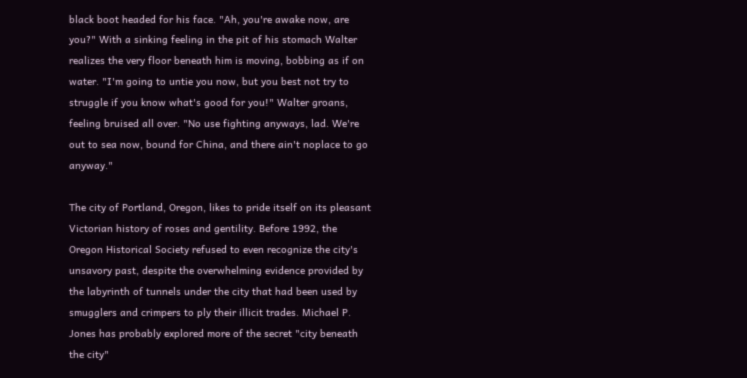black boot headed for his face. "Ah, you're awake now, are you?" With a sinking feeling in the pit of his stomach Walter realizes the very floor beneath him is moving, bobbing as if on water. "I'm going to untie you now, but you best not try to struggle if you know what's good for you!" Walter groans, feeling bruised all over. "No use fighting anyways, lad. We're out to sea now, bound for China, and there ain't noplace to go anyway."

The city of Portland, Oregon, likes to pride itself on its pleasant Victorian history of roses and gentility. Before 1992, the Oregon Historical Society refused to even recognize the city's unsavory past, despite the overwhelming evidence provided by the labyrinth of tunnels under the city that had been used by smugglers and crimpers to ply their illicit trades. Michael P. Jones has probably explored more of the secret "city beneath the city"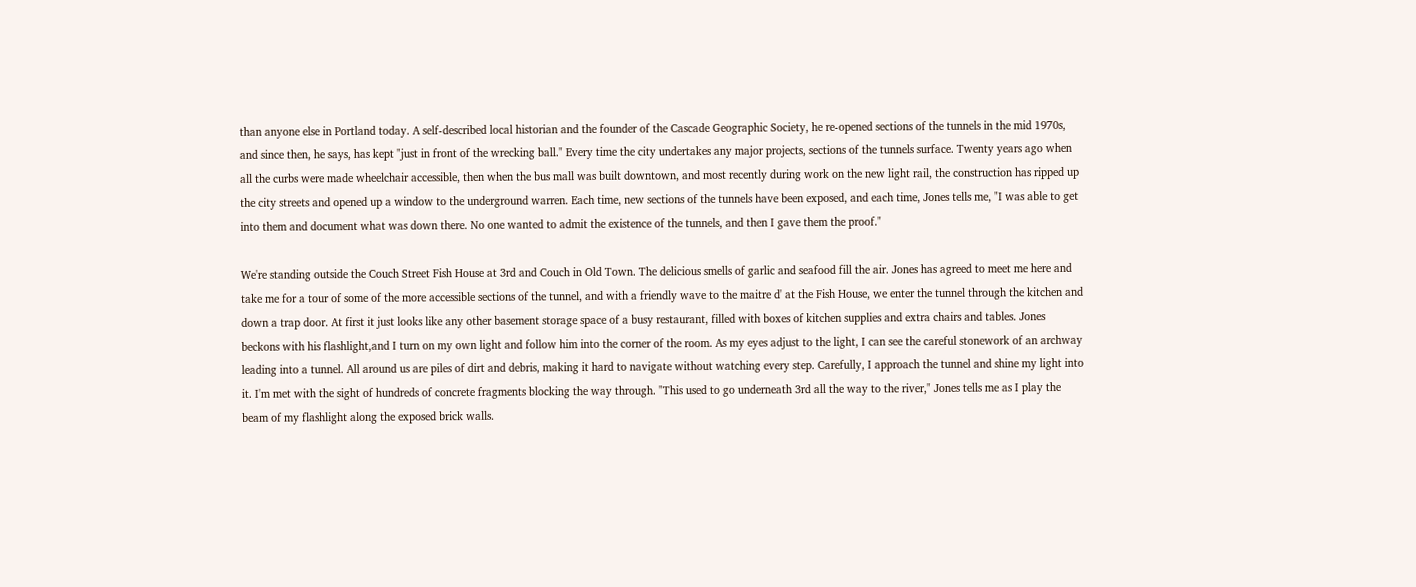than anyone else in Portland today. A self-described local historian and the founder of the Cascade Geographic Society, he re-opened sections of the tunnels in the mid 1970s, and since then, he says, has kept "just in front of the wrecking ball." Every time the city undertakes any major projects, sections of the tunnels surface. Twenty years ago when all the curbs were made wheelchair accessible, then when the bus mall was built downtown, and most recently during work on the new light rail, the construction has ripped up the city streets and opened up a window to the underground warren. Each time, new sections of the tunnels have been exposed, and each time, Jones tells me, "I was able to get into them and document what was down there. No one wanted to admit the existence of the tunnels, and then I gave them the proof."

We're standing outside the Couch Street Fish House at 3rd and Couch in Old Town. The delicious smells of garlic and seafood fill the air. Jones has agreed to meet me here and take me for a tour of some of the more accessible sections of the tunnel, and with a friendly wave to the maitre d' at the Fish House, we enter the tunnel through the kitchen and down a trap door. At first it just looks like any other basement storage space of a busy restaurant, filled with boxes of kitchen supplies and extra chairs and tables. Jones beckons with his flashlight,and I turn on my own light and follow him into the corner of the room. As my eyes adjust to the light, I can see the careful stonework of an archway leading into a tunnel. All around us are piles of dirt and debris, making it hard to navigate without watching every step. Carefully, I approach the tunnel and shine my light into it. I'm met with the sight of hundreds of concrete fragments blocking the way through. "This used to go underneath 3rd all the way to the river," Jones tells me as I play the beam of my flashlight along the exposed brick walls.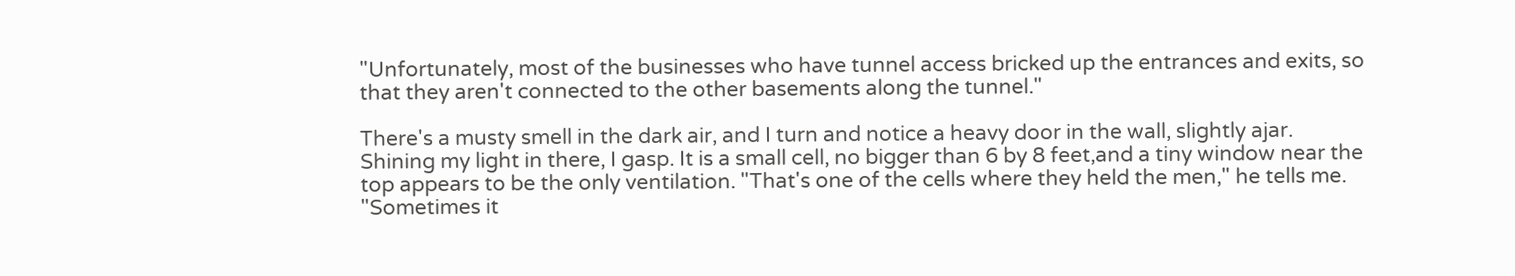"Unfortunately, most of the businesses who have tunnel access bricked up the entrances and exits, so that they aren't connected to the other basements along the tunnel."

There's a musty smell in the dark air, and I turn and notice a heavy door in the wall, slightly ajar. Shining my light in there, I gasp. It is a small cell, no bigger than 6 by 8 feet,and a tiny window near the top appears to be the only ventilation. "That's one of the cells where they held the men," he tells me. "Sometimes it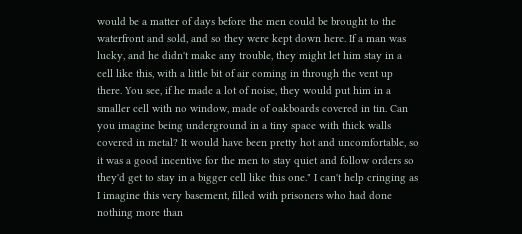would be a matter of days before the men could be brought to the waterfront and sold, and so they were kept down here. If a man was lucky, and he didn't make any trouble, they might let him stay in a cell like this, with a little bit of air coming in through the vent up there. You see, if he made a lot of noise, they would put him in a smaller cell with no window, made of oakboards covered in tin. Can you imagine being underground in a tiny space with thick walls covered in metal? It would have been pretty hot and uncomfortable, so it was a good incentive for the men to stay quiet and follow orders so they'd get to stay in a bigger cell like this one." I can't help cringing as I imagine this very basement, filled with prisoners who had done nothing more than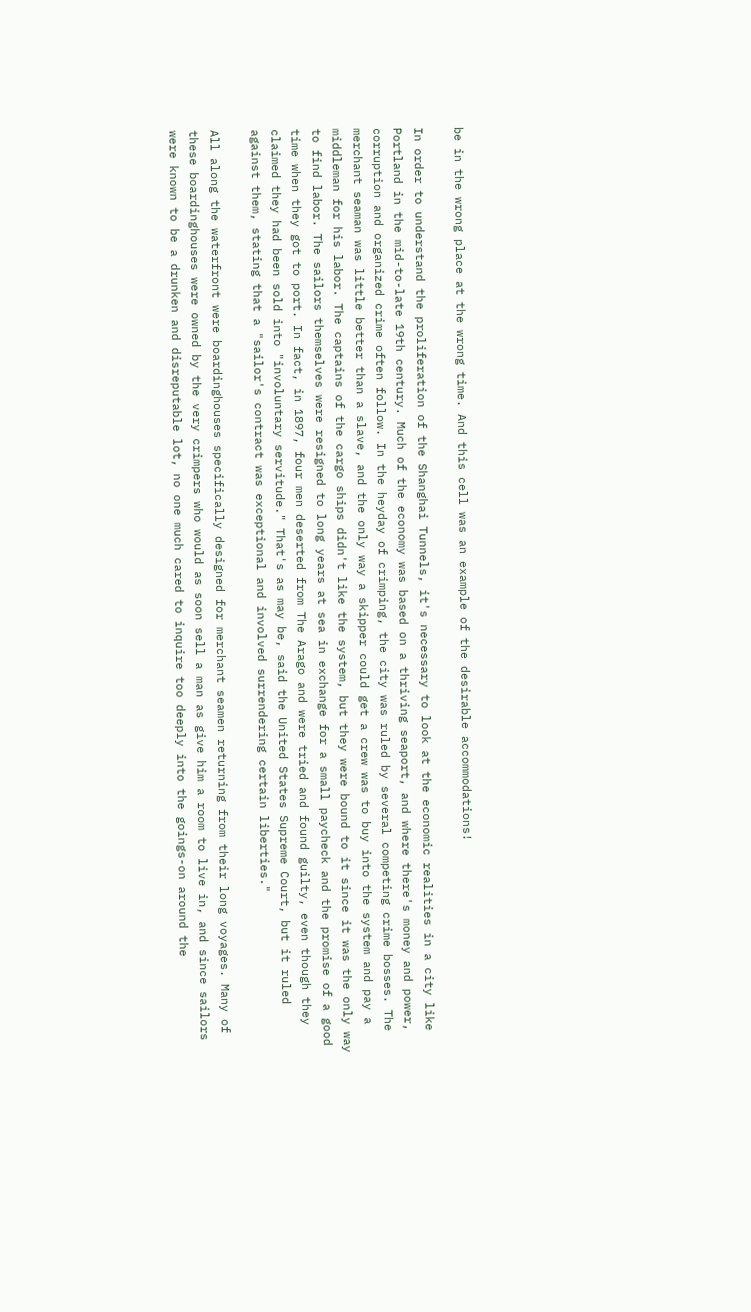be in the wrong place at the wrong time. And this cell was an example of the desirable accommodations!

In order to understand the proliferation of the Shanghai Tunnels, it's necessary to look at the economic realities in a city like Portland in the mid-to-late 19th century. Much of the economy was based on a thriving seaport, and where there's money and power, corruption and organized crime often follow. In the heyday of crimping, the city was ruled by several competing crime bosses. The merchant seaman was little better than a slave, and the only way a skipper could get a crew was to buy into the system and pay a middleman for his labor. The captains of the cargo ships didn't like the system, but they were bound to it since it was the only way to find labor. The sailors themselves were resigned to long years at sea in exchange for a small paycheck and the promise of a good time when they got to port. In fact, in 1897, four men deserted from The Arago and were tried and found guilty, even though they claimed they had been sold into "involuntary servitude." That's as may be, said the United States Supreme Court, but it ruled against them, stating that a "sailor's contract was exceptional and involved surrendering certain liberties."

All along the waterfront were boardinghouses specifically designed for merchant seamen returning from their long voyages. Many of these boardinghouses were owned by the very crimpers who would as soon sell a man as give him a room to live in, and since sailors were known to be a drunken and disreputable lot, no one much cared to inquire too deeply into the goings-on around the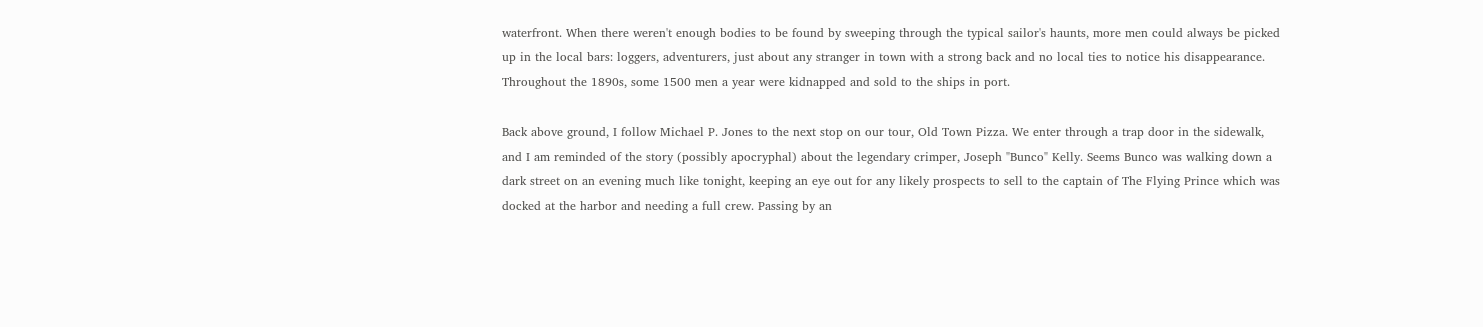waterfront. When there weren't enough bodies to be found by sweeping through the typical sailor's haunts, more men could always be picked up in the local bars: loggers, adventurers, just about any stranger in town with a strong back and no local ties to notice his disappearance. Throughout the 1890s, some 1500 men a year were kidnapped and sold to the ships in port.

Back above ground, I follow Michael P. Jones to the next stop on our tour, Old Town Pizza. We enter through a trap door in the sidewalk, and I am reminded of the story (possibly apocryphal) about the legendary crimper, Joseph "Bunco" Kelly. Seems Bunco was walking down a dark street on an evening much like tonight, keeping an eye out for any likely prospects to sell to the captain of The Flying Prince which was docked at the harbor and needing a full crew. Passing by an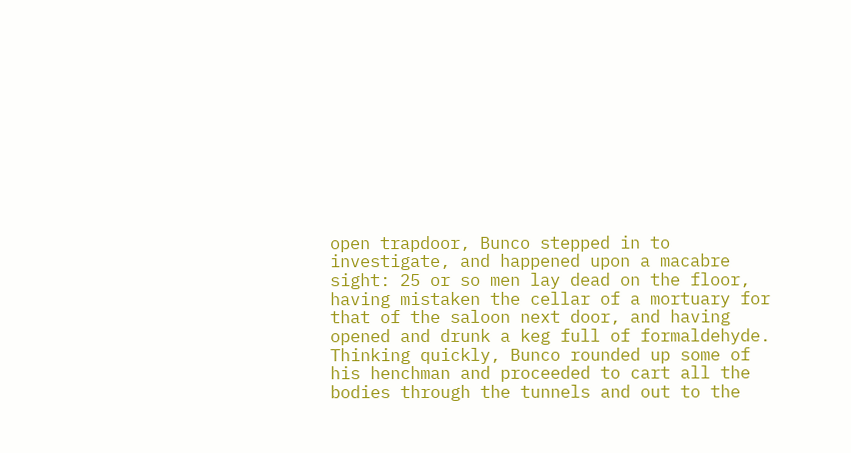open trapdoor, Bunco stepped in to investigate, and happened upon a macabre sight: 25 or so men lay dead on the floor, having mistaken the cellar of a mortuary for that of the saloon next door, and having opened and drunk a keg full of formaldehyde. Thinking quickly, Bunco rounded up some of his henchman and proceeded to cart all the bodies through the tunnels and out to the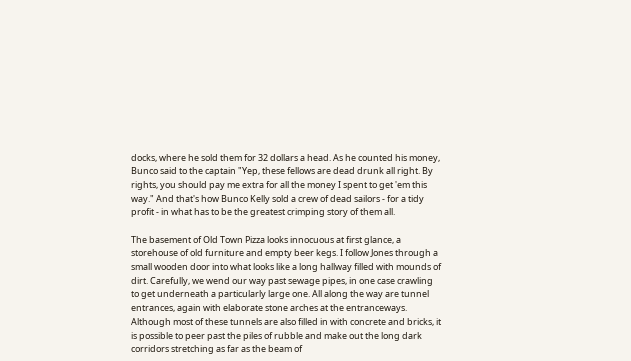docks, where he sold them for 32 dollars a head. As he counted his money, Bunco said to the captain "Yep, these fellows are dead drunk all right. By rights, you should pay me extra for all the money I spent to get 'em this way." And that's how Bunco Kelly sold a crew of dead sailors - for a tidy profit - in what has to be the greatest crimping story of them all.

The basement of Old Town Pizza looks innocuous at first glance, a storehouse of old furniture and empty beer kegs. I follow Jones through a small wooden door into what looks like a long hallway filled with mounds of dirt. Carefully, we wend our way past sewage pipes, in one case crawling to get underneath a particularly large one. All along the way are tunnel entrances, again with elaborate stone arches at the entranceways. Although most of these tunnels are also filled in with concrete and bricks, it is possible to peer past the piles of rubble and make out the long dark corridors stretching as far as the beam of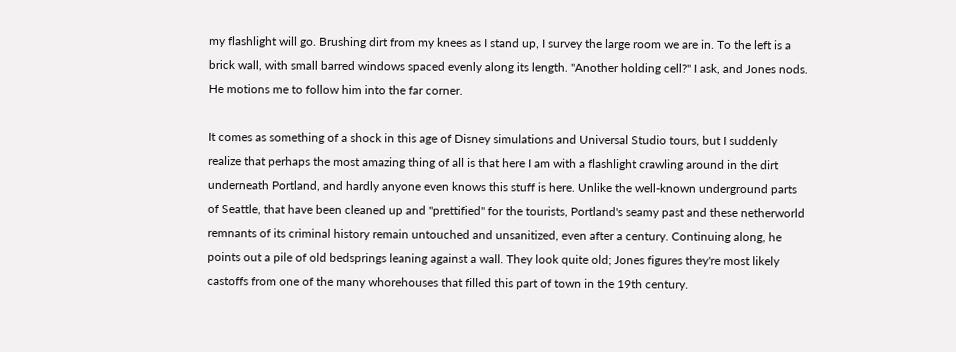my flashlight will go. Brushing dirt from my knees as I stand up, I survey the large room we are in. To the left is a brick wall, with small barred windows spaced evenly along its length. "Another holding cell?" I ask, and Jones nods. He motions me to follow him into the far corner.

It comes as something of a shock in this age of Disney simulations and Universal Studio tours, but I suddenly realize that perhaps the most amazing thing of all is that here I am with a flashlight crawling around in the dirt underneath Portland, and hardly anyone even knows this stuff is here. Unlike the well-known underground parts of Seattle, that have been cleaned up and "prettified" for the tourists, Portland's seamy past and these netherworld remnants of its criminal history remain untouched and unsanitized, even after a century. Continuing along, he points out a pile of old bedsprings leaning against a wall. They look quite old; Jones figures they're most likely castoffs from one of the many whorehouses that filled this part of town in the 19th century.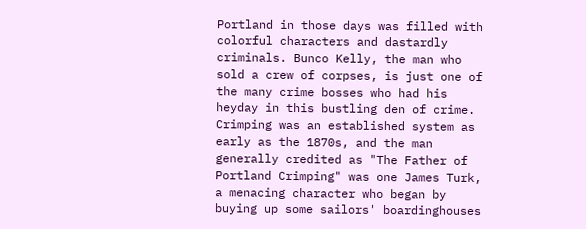Portland in those days was filled with colorful characters and dastardly criminals. Bunco Kelly, the man who sold a crew of corpses, is just one of the many crime bosses who had his heyday in this bustling den of crime. Crimping was an established system as early as the 1870s, and the man generally credited as "The Father of Portland Crimping" was one James Turk, a menacing character who began by buying up some sailors' boardinghouses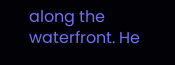along the waterfront. He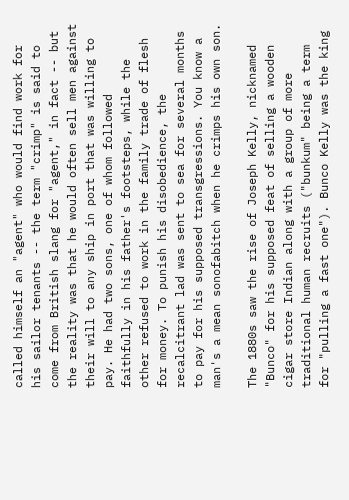called himself an "agent" who would find work for his sailor tenants -- the term "crimp" is said to come from British slang for "agent," in fact -- but the reality was that he would often sell men against their will to any ship in port that was willing to pay. He had two sons, one of whom followed faithfully in his father's footsteps, while the other refused to work in the family trade of flesh for money. To punish his disobedience, the recalcitrant lad was sent to sea for several months to pay for his supposed transgressions. You know a man's a mean sonofabitch when he crimps his own son.

The 1880s saw the rise of Joseph Kelly, nicknamed "Bunco" for his supposed feat of selling a wooden cigar store Indian along with a group of more traditional human recruits ("bunkum" being a term for "pulling a fast one"). Bunco Kelly was the king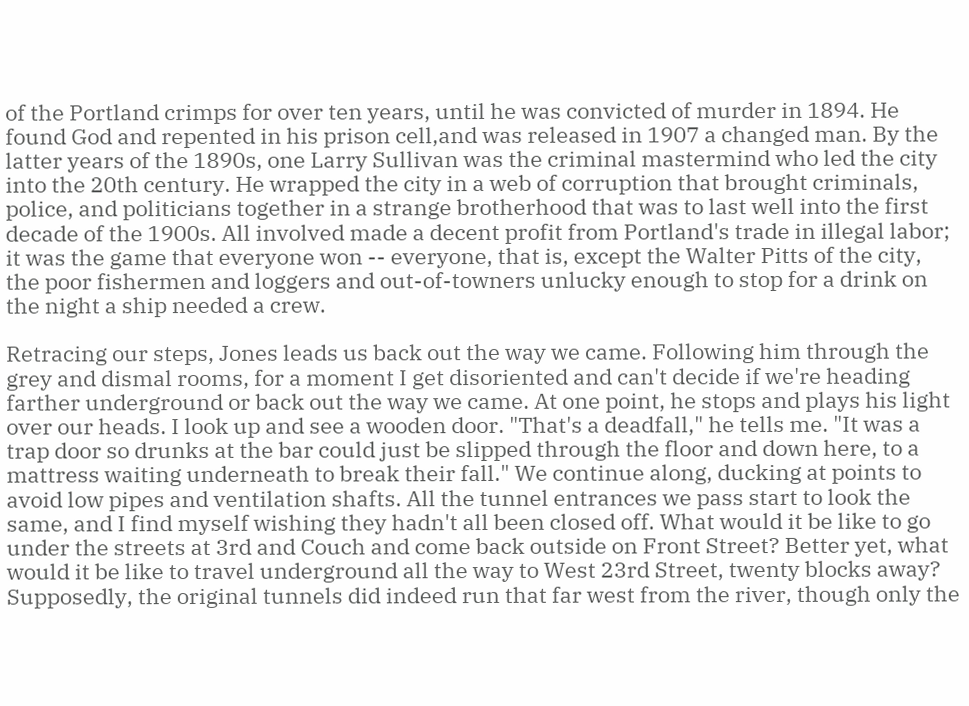of the Portland crimps for over ten years, until he was convicted of murder in 1894. He found God and repented in his prison cell,and was released in 1907 a changed man. By the latter years of the 1890s, one Larry Sullivan was the criminal mastermind who led the city into the 20th century. He wrapped the city in a web of corruption that brought criminals, police, and politicians together in a strange brotherhood that was to last well into the first decade of the 1900s. All involved made a decent profit from Portland's trade in illegal labor; it was the game that everyone won -- everyone, that is, except the Walter Pitts of the city, the poor fishermen and loggers and out-of-towners unlucky enough to stop for a drink on the night a ship needed a crew.

Retracing our steps, Jones leads us back out the way we came. Following him through the grey and dismal rooms, for a moment I get disoriented and can't decide if we're heading farther underground or back out the way we came. At one point, he stops and plays his light over our heads. I look up and see a wooden door. "That's a deadfall," he tells me. "It was a trap door so drunks at the bar could just be slipped through the floor and down here, to a mattress waiting underneath to break their fall." We continue along, ducking at points to avoid low pipes and ventilation shafts. All the tunnel entrances we pass start to look the same, and I find myself wishing they hadn't all been closed off. What would it be like to go under the streets at 3rd and Couch and come back outside on Front Street? Better yet, what would it be like to travel underground all the way to West 23rd Street, twenty blocks away? Supposedly, the original tunnels did indeed run that far west from the river, though only the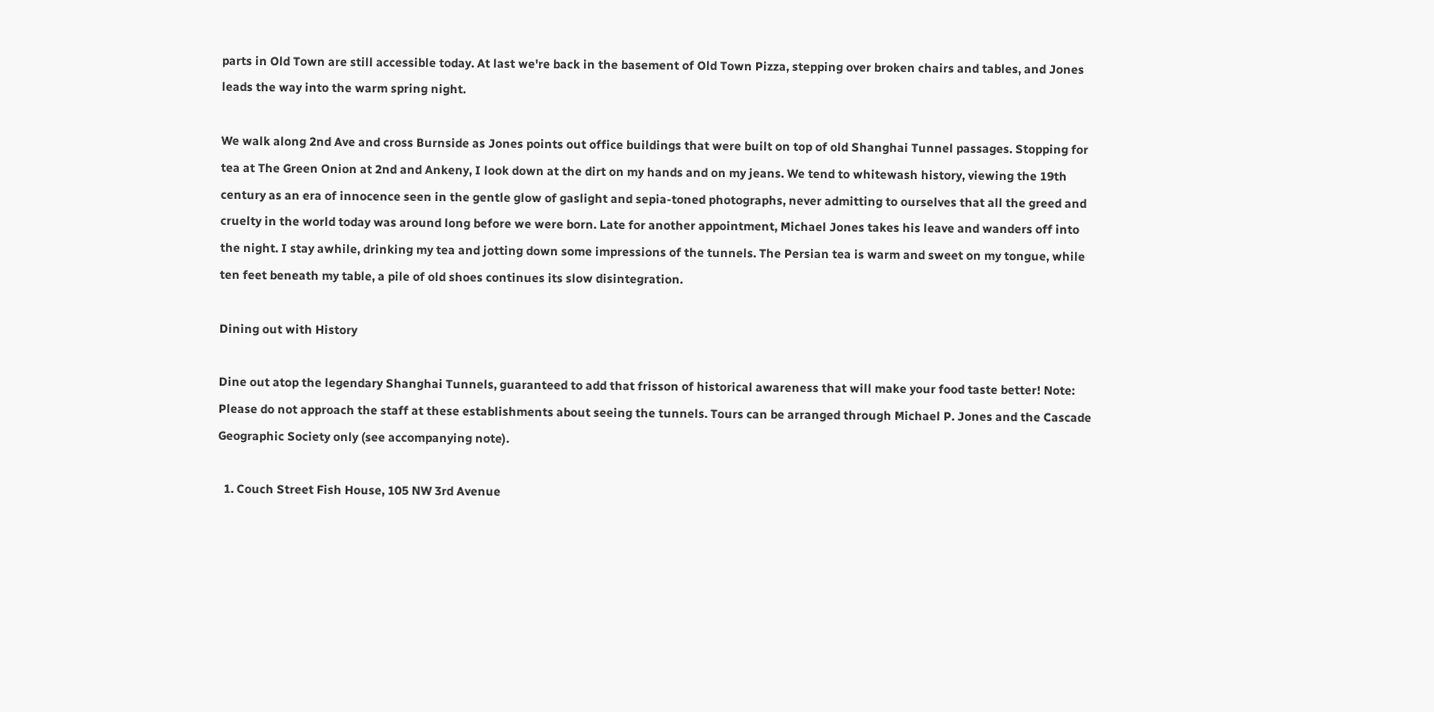parts in Old Town are still accessible today. At last we're back in the basement of Old Town Pizza, stepping over broken chairs and tables, and Jones leads the way into the warm spring night.

We walk along 2nd Ave and cross Burnside as Jones points out office buildings that were built on top of old Shanghai Tunnel passages. Stopping for tea at The Green Onion at 2nd and Ankeny, I look down at the dirt on my hands and on my jeans. We tend to whitewash history, viewing the 19th century as an era of innocence seen in the gentle glow of gaslight and sepia-toned photographs, never admitting to ourselves that all the greed and cruelty in the world today was around long before we were born. Late for another appointment, Michael Jones takes his leave and wanders off into the night. I stay awhile, drinking my tea and jotting down some impressions of the tunnels. The Persian tea is warm and sweet on my tongue, while ten feet beneath my table, a pile of old shoes continues its slow disintegration.

Dining out with History

Dine out atop the legendary Shanghai Tunnels, guaranteed to add that frisson of historical awareness that will make your food taste better! Note: Please do not approach the staff at these establishments about seeing the tunnels. Tours can be arranged through Michael P. Jones and the Cascade Geographic Society only (see accompanying note).

  1. Couch Street Fish House, 105 NW 3rd Avenue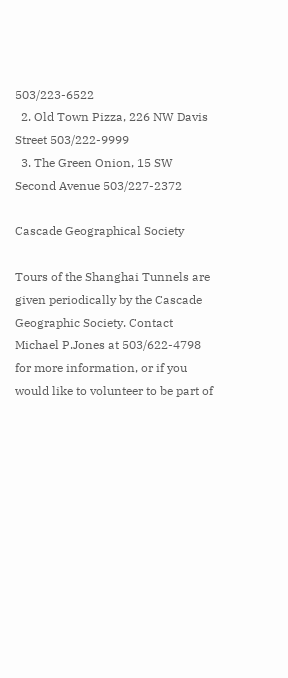503/223-6522
  2. Old Town Pizza, 226 NW Davis Street 503/222-9999
  3. The Green Onion, 15 SW Second Avenue 503/227-2372

Cascade Geographical Society

Tours of the Shanghai Tunnels are given periodically by the Cascade Geographic Society. Contact Michael P.Jones at 503/622-4798 for more information, or if you would like to volunteer to be part of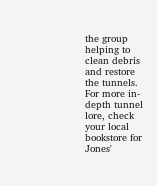the group helping to clean debris and restore the tunnels. For more in-depth tunnel lore, check your local bookstore for Jones'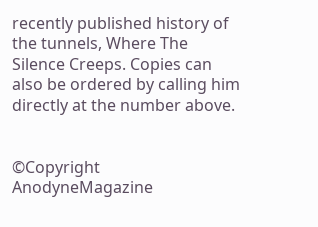recently published history of the tunnels, Where The Silence Creeps. Copies can also be ordered by calling him directly at the number above.


©Copyright AnodyneMagazine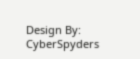Design By: CyberSpyders